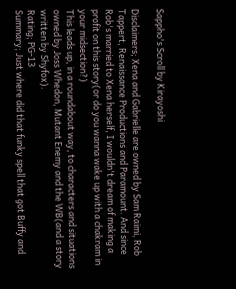Sappho's Scroll by Kirayoshi

Disclaimers; Xena and Gabrielle are owned by Sam Raimi, Rob Tappert, Renaissance Productions and Paramount. And since Rob's married to Xena herself, I wouldn't dream of making a profit on this story(or do you wanna wake up with a chakram in your midsection?)
This leads up, in a roundabout way, to characters and situations owned by Joss Whedon, Mutant Enemy and the WB(and a story written by Shyfox).
Rating; PG-13
Summary; Just where did that funky spell that got Buffy and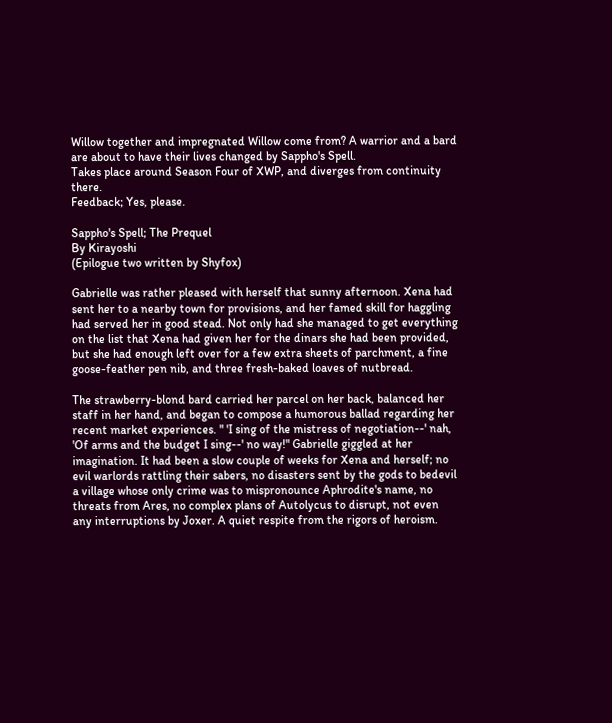Willow together and impregnated Willow come from? A warrior and a bard are about to have their lives changed by Sappho's Spell.
Takes place around Season Four of XWP, and diverges from continuity there.
Feedback; Yes, please.

Sappho's Spell; The Prequel
By Kirayoshi
(Epilogue two written by Shyfox)

Gabrielle was rather pleased with herself that sunny afternoon. Xena had sent her to a nearby town for provisions, and her famed skill for haggling had served her in good stead. Not only had she managed to get everything on the list that Xena had given her for the dinars she had been provided, but she had enough left over for a few extra sheets of parchment, a fine goose-feather pen nib, and three fresh-baked loaves of nutbread.

The strawberry-blond bard carried her parcel on her back, balanced her staff in her hand, and began to compose a humorous ballad regarding her recent market experiences. " 'I sing of the mistress of negotiation--' nah, 'Of arms and the budget I sing--' no way!" Gabrielle giggled at her imagination. It had been a slow couple of weeks for Xena and herself; no evil warlords rattling their sabers, no disasters sent by the gods to bedevil a village whose only crime was to mispronounce Aphrodite's name, no threats from Ares, no complex plans of Autolycus to disrupt, not even any interruptions by Joxer. A quiet respite from the rigors of heroism.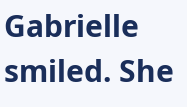Gabrielle smiled. She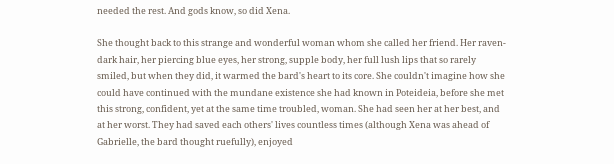needed the rest. And gods know, so did Xena.

She thought back to this strange and wonderful woman whom she called her friend. Her raven-dark hair, her piercing blue eyes, her strong, supple body, her full lush lips that so rarely smiled, but when they did, it warmed the bard's heart to its core. She couldn't imagine how she could have continued with the mundane existence she had known in Poteideia, before she met this strong, confident, yet at the same time troubled, woman. She had seen her at her best, and at her worst. They had saved each others' lives countless times (although Xena was ahead of Gabrielle, the bard thought ruefully), enjoyed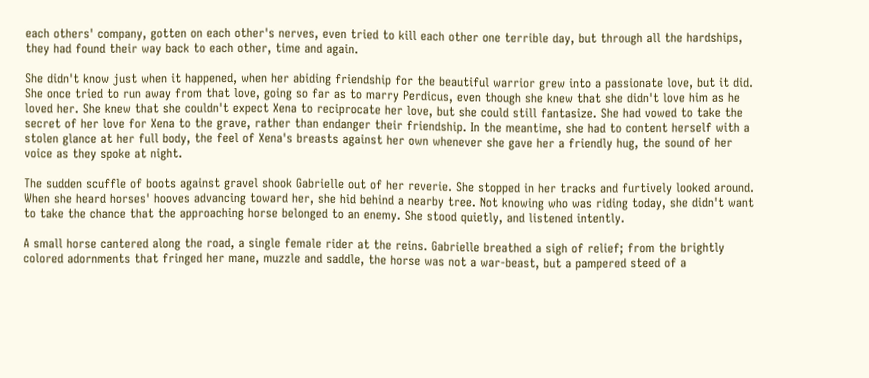each others' company, gotten on each other's nerves, even tried to kill each other one terrible day, but through all the hardships, they had found their way back to each other, time and again.

She didn't know just when it happened, when her abiding friendship for the beautiful warrior grew into a passionate love, but it did. She once tried to run away from that love, going so far as to marry Perdicus, even though she knew that she didn't love him as he loved her. She knew that she couldn't expect Xena to reciprocate her love, but she could still fantasize. She had vowed to take the secret of her love for Xena to the grave, rather than endanger their friendship. In the meantime, she had to content herself with a stolen glance at her full body, the feel of Xena's breasts against her own whenever she gave her a friendly hug, the sound of her voice as they spoke at night.

The sudden scuffle of boots against gravel shook Gabrielle out of her reverie. She stopped in her tracks and furtively looked around. When she heard horses' hooves advancing toward her, she hid behind a nearby tree. Not knowing who was riding today, she didn't want to take the chance that the approaching horse belonged to an enemy. She stood quietly, and listened intently.

A small horse cantered along the road, a single female rider at the reins. Gabrielle breathed a sigh of relief; from the brightly colored adornments that fringed her mane, muzzle and saddle, the horse was not a war-beast, but a pampered steed of a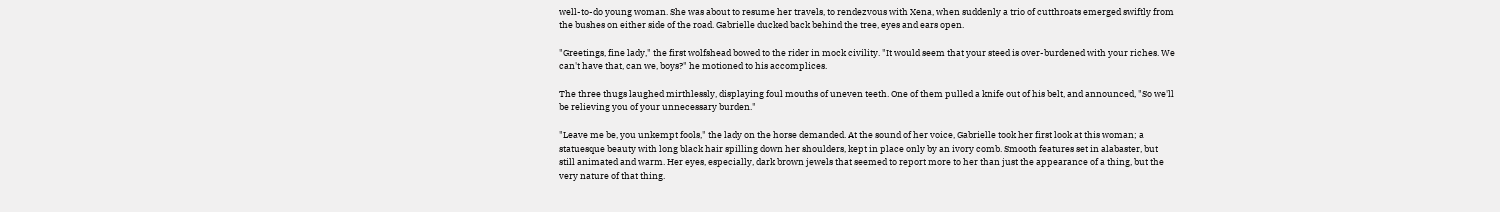well-to-do young woman. She was about to resume her travels, to rendezvous with Xena, when suddenly a trio of cutthroats emerged swiftly from the bushes on either side of the road. Gabrielle ducked back behind the tree, eyes and ears open.

"Greetings, fine lady," the first wolfshead bowed to the rider in mock civility. "It would seem that your steed is over-burdened with your riches. We can't have that, can we, boys?" he motioned to his accomplices.

The three thugs laughed mirthlessly, displaying foul mouths of uneven teeth. One of them pulled a knife out of his belt, and announced, "So we'll be relieving you of your unnecessary burden."

"Leave me be, you unkempt fools," the lady on the horse demanded. At the sound of her voice, Gabrielle took her first look at this woman; a statuesque beauty with long black hair spilling down her shoulders, kept in place only by an ivory comb. Smooth features set in alabaster, but still animated and warm. Her eyes, especially, dark brown jewels that seemed to report more to her than just the appearance of a thing, but the very nature of that thing.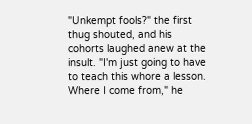"Unkempt fools?" the first thug shouted, and his cohorts laughed anew at the insult. "I'm just going to have to teach this whore a lesson. Where I come from," he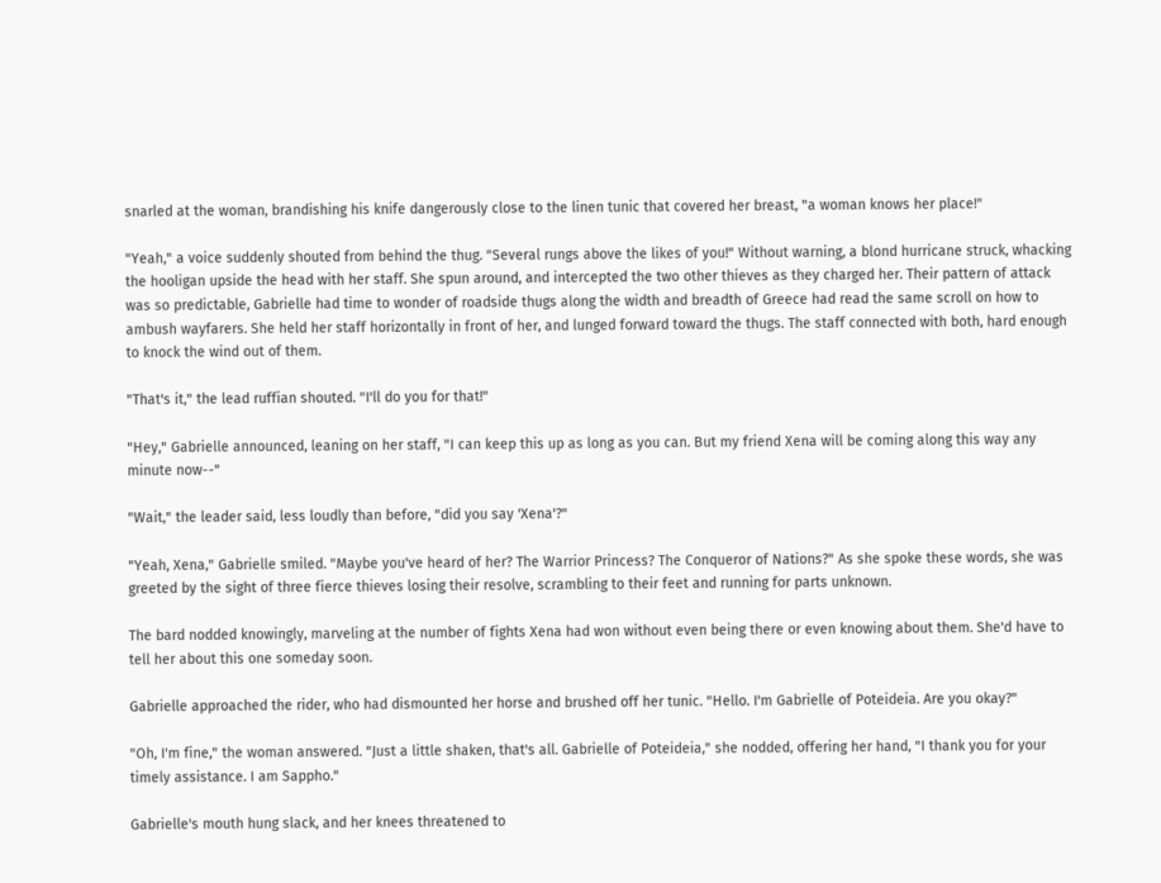snarled at the woman, brandishing his knife dangerously close to the linen tunic that covered her breast, "a woman knows her place!"

"Yeah," a voice suddenly shouted from behind the thug. "Several rungs above the likes of you!" Without warning, a blond hurricane struck, whacking the hooligan upside the head with her staff. She spun around, and intercepted the two other thieves as they charged her. Their pattern of attack was so predictable, Gabrielle had time to wonder of roadside thugs along the width and breadth of Greece had read the same scroll on how to ambush wayfarers. She held her staff horizontally in front of her, and lunged forward toward the thugs. The staff connected with both, hard enough to knock the wind out of them.

"That's it," the lead ruffian shouted. "I'll do you for that!"

"Hey," Gabrielle announced, leaning on her staff, "I can keep this up as long as you can. But my friend Xena will be coming along this way any minute now--"

"Wait," the leader said, less loudly than before, "did you say 'Xena'?"

"Yeah, Xena," Gabrielle smiled. "Maybe you've heard of her? The Warrior Princess? The Conqueror of Nations?" As she spoke these words, she was greeted by the sight of three fierce thieves losing their resolve, scrambling to their feet and running for parts unknown.

The bard nodded knowingly, marveling at the number of fights Xena had won without even being there or even knowing about them. She'd have to tell her about this one someday soon.

Gabrielle approached the rider, who had dismounted her horse and brushed off her tunic. "Hello. I'm Gabrielle of Poteideia. Are you okay?"

"Oh, I'm fine," the woman answered. "Just a little shaken, that's all. Gabrielle of Poteideia," she nodded, offering her hand, "I thank you for your timely assistance. I am Sappho."

Gabrielle's mouth hung slack, and her knees threatened to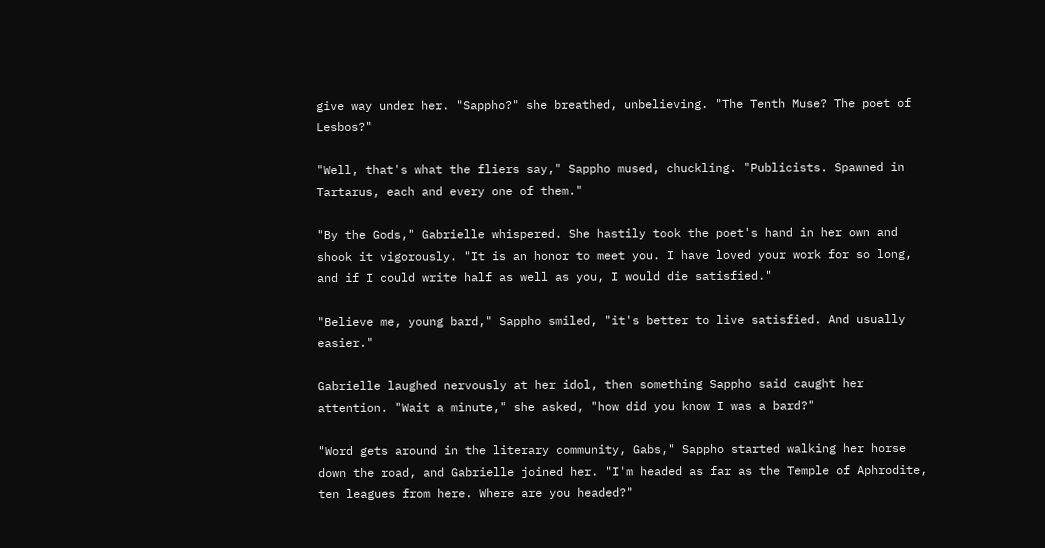give way under her. "Sappho?" she breathed, unbelieving. "The Tenth Muse? The poet of Lesbos?"

"Well, that's what the fliers say," Sappho mused, chuckling. "Publicists. Spawned in Tartarus, each and every one of them."

"By the Gods," Gabrielle whispered. She hastily took the poet's hand in her own and shook it vigorously. "It is an honor to meet you. I have loved your work for so long, and if I could write half as well as you, I would die satisfied."

"Believe me, young bard," Sappho smiled, "it's better to live satisfied. And usually easier."

Gabrielle laughed nervously at her idol, then something Sappho said caught her attention. "Wait a minute," she asked, "how did you know I was a bard?"

"Word gets around in the literary community, Gabs," Sappho started walking her horse down the road, and Gabrielle joined her. "I'm headed as far as the Temple of Aphrodite, ten leagues from here. Where are you headed?"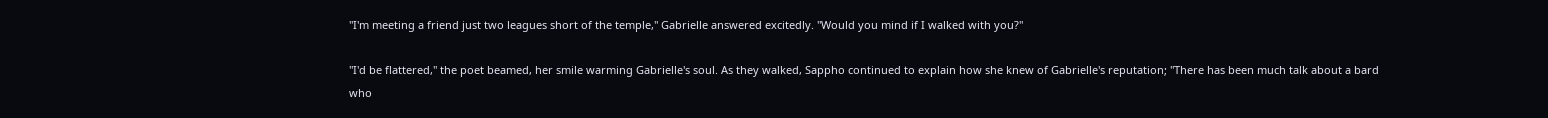"I'm meeting a friend just two leagues short of the temple," Gabrielle answered excitedly. "Would you mind if I walked with you?"

"I'd be flattered," the poet beamed, her smile warming Gabrielle's soul. As they walked, Sappho continued to explain how she knew of Gabrielle's reputation; "There has been much talk about a bard who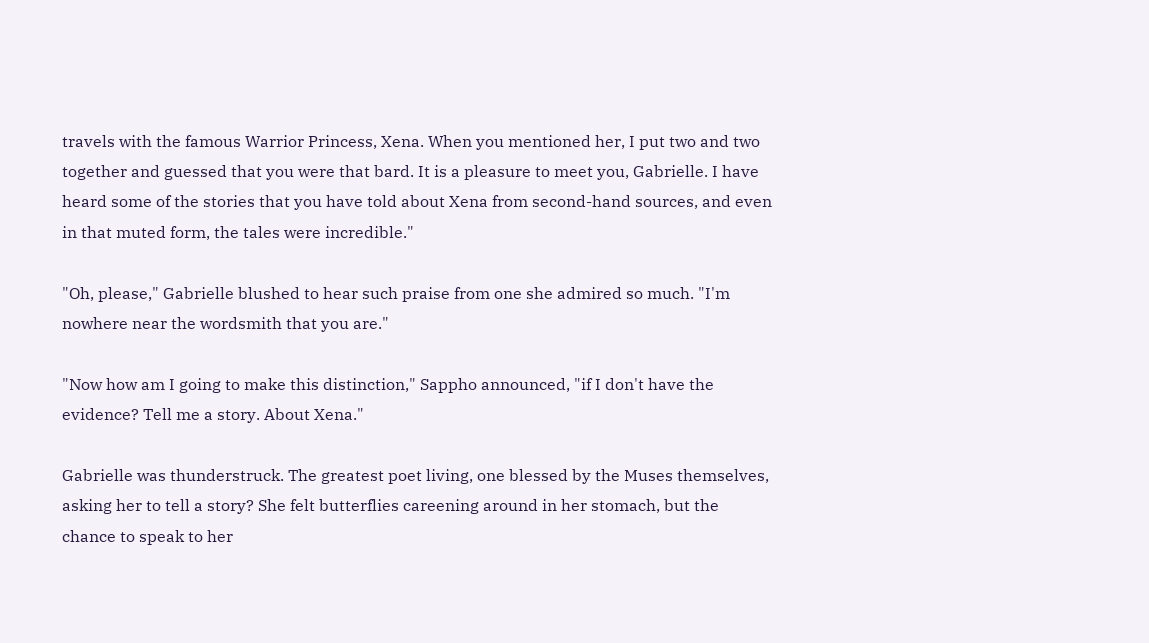travels with the famous Warrior Princess, Xena. When you mentioned her, I put two and two together and guessed that you were that bard. It is a pleasure to meet you, Gabrielle. I have heard some of the stories that you have told about Xena from second-hand sources, and even in that muted form, the tales were incredible."

"Oh, please," Gabrielle blushed to hear such praise from one she admired so much. "I'm nowhere near the wordsmith that you are."

"Now how am I going to make this distinction," Sappho announced, "if I don't have the evidence? Tell me a story. About Xena."

Gabrielle was thunderstruck. The greatest poet living, one blessed by the Muses themselves, asking her to tell a story? She felt butterflies careening around in her stomach, but the chance to speak to her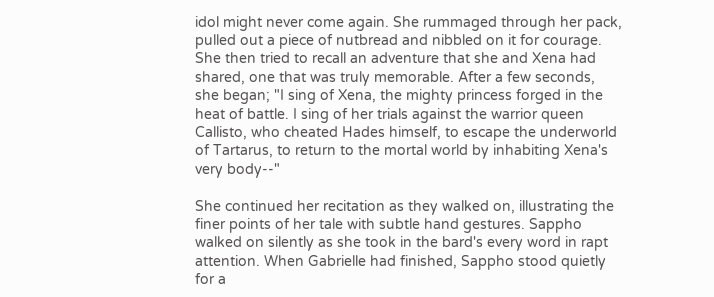idol might never come again. She rummaged through her pack, pulled out a piece of nutbread and nibbled on it for courage. She then tried to recall an adventure that she and Xena had shared, one that was truly memorable. After a few seconds, she began; "I sing of Xena, the mighty princess forged in the heat of battle. I sing of her trials against the warrior queen Callisto, who cheated Hades himself, to escape the underworld of Tartarus, to return to the mortal world by inhabiting Xena's very body--"

She continued her recitation as they walked on, illustrating the finer points of her tale with subtle hand gestures. Sappho walked on silently as she took in the bard's every word in rapt attention. When Gabrielle had finished, Sappho stood quietly for a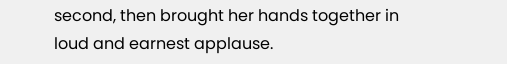second, then brought her hands together in loud and earnest applause.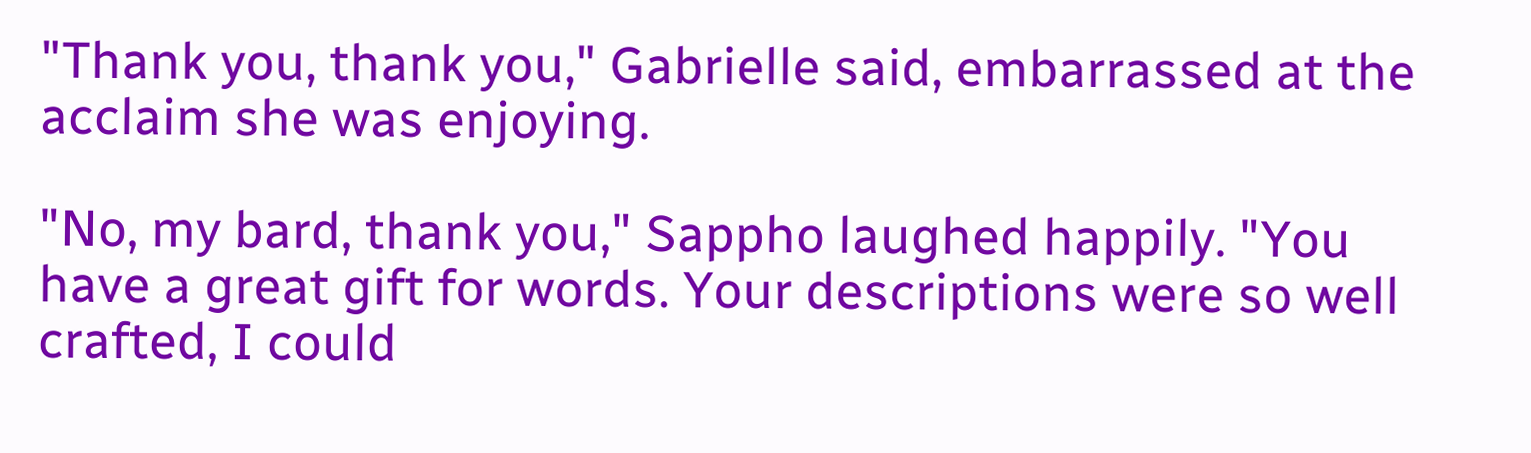"Thank you, thank you," Gabrielle said, embarrassed at the acclaim she was enjoying.

"No, my bard, thank you," Sappho laughed happily. "You have a great gift for words. Your descriptions were so well crafted, I could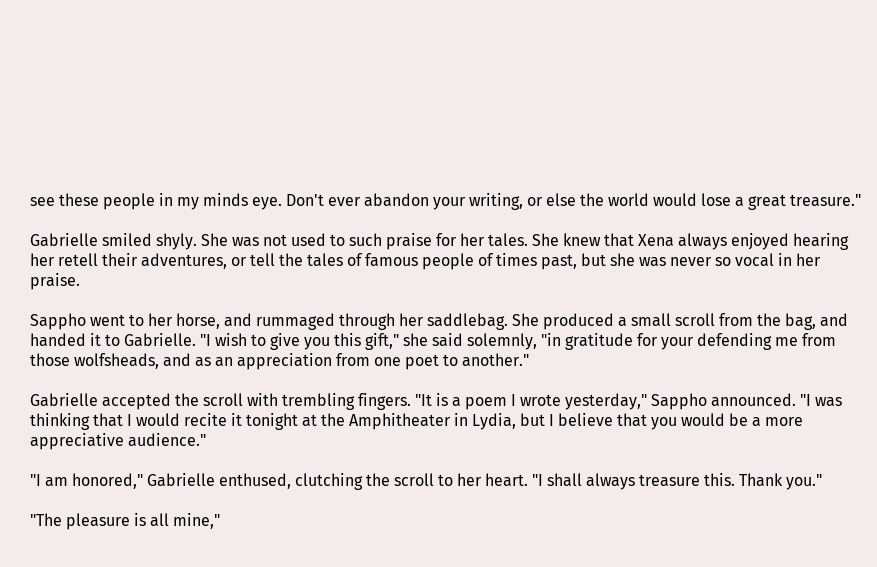see these people in my minds eye. Don't ever abandon your writing, or else the world would lose a great treasure."

Gabrielle smiled shyly. She was not used to such praise for her tales. She knew that Xena always enjoyed hearing her retell their adventures, or tell the tales of famous people of times past, but she was never so vocal in her praise.

Sappho went to her horse, and rummaged through her saddlebag. She produced a small scroll from the bag, and handed it to Gabrielle. "I wish to give you this gift," she said solemnly, "in gratitude for your defending me from those wolfsheads, and as an appreciation from one poet to another."

Gabrielle accepted the scroll with trembling fingers. "It is a poem I wrote yesterday," Sappho announced. "I was thinking that I would recite it tonight at the Amphitheater in Lydia, but I believe that you would be a more appreciative audience."

"I am honored," Gabrielle enthused, clutching the scroll to her heart. "I shall always treasure this. Thank you."

"The pleasure is all mine,"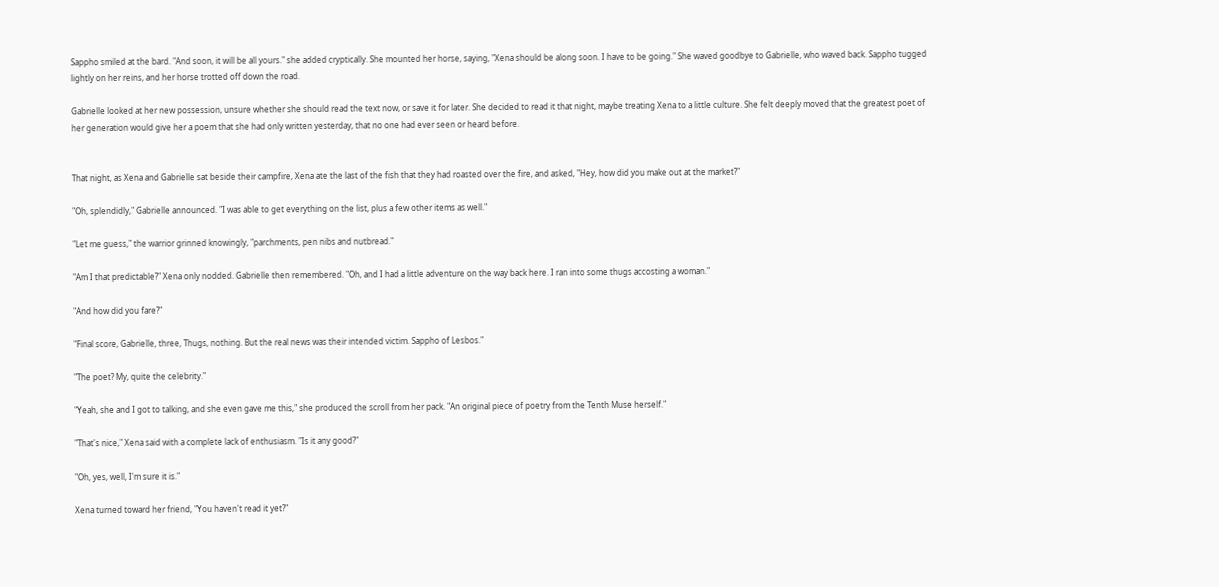Sappho smiled at the bard. "And soon, it will be all yours." she added cryptically. She mounted her horse, saying, "Xena should be along soon. I have to be going." She waved goodbye to Gabrielle, who waved back. Sappho tugged lightly on her reins, and her horse trotted off down the road.

Gabrielle looked at her new possession, unsure whether she should read the text now, or save it for later. She decided to read it that night, maybe treating Xena to a little culture. She felt deeply moved that the greatest poet of her generation would give her a poem that she had only written yesterday, that no one had ever seen or heard before.


That night, as Xena and Gabrielle sat beside their campfire, Xena ate the last of the fish that they had roasted over the fire, and asked, "Hey, how did you make out at the market?"

"Oh, splendidly," Gabrielle announced. "I was able to get everything on the list, plus a few other items as well."

"Let me guess," the warrior grinned knowingly, "parchments, pen nibs and nutbread."

"Am I that predictable?" Xena only nodded. Gabrielle then remembered. "Oh, and I had a little adventure on the way back here. I ran into some thugs accosting a woman."

"And how did you fare?"

"Final score, Gabrielle, three, Thugs, nothing. But the real news was their intended victim. Sappho of Lesbos."

"The poet? My, quite the celebrity."

"Yeah, she and I got to talking, and she even gave me this," she produced the scroll from her pack. "An original piece of poetry from the Tenth Muse herself."

"That's nice," Xena said with a complete lack of enthusiasm. "Is it any good?"

"Oh, yes, well, I'm sure it is."

Xena turned toward her friend, "You haven't read it yet?"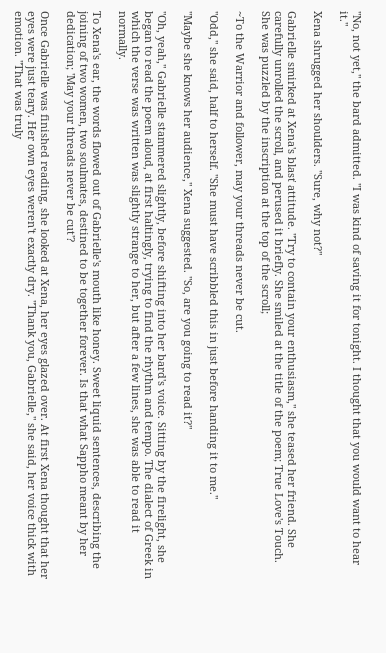"No, not yet," the bard admitted. "I was kind of saving it for tonight. I thought that you would want to hear it."

Xena shrugged her shoulders. "Sure, why not?"

Gabrielle smirked at Xena's blasť attitude. "Try to contain your enthusiasm," she teased her friend. She carefully unrolled the scroll, and perused it briefly. She smiled at the title of the poem; True Love's Touch. She was puzzled by the inscription at the top of the scroll;

~To the Warrior and follower, may your threads never be cut.

"Odd," she said, half to herself. "She must have scribbled this in just before handing it to me."

"Maybe she knows her audience," Xena suggested. "So, are you going to read it?"

"Oh, yeah," Gabrielle stammered slightly, before shifting into her bard's voice. Sitting by the firelight, she began to read the poem aloud, at first haltingly, trying to find the rhythm and tempo. The dialect of Greek in which the verse was written was slightly strange to her, but after a few lines, she was able to read it normally.

To Xena's ear, the words flowed out of Gabrielle's mouth like honey. Sweet liquid sentences, describing the joining of two women, two soulmates, destined to be together forever. Is that what Sappho meant by her dedication; 'May your threads never be cut'?

Once Gabrielle was finished reading, she looked at Xena, her eyes glazed over. At first Xena thought that her eyes were just teary. Her own eyes weren't exactly dry. "Thank you, Gabrielle," she said, her voice thick with emotion. "That was truly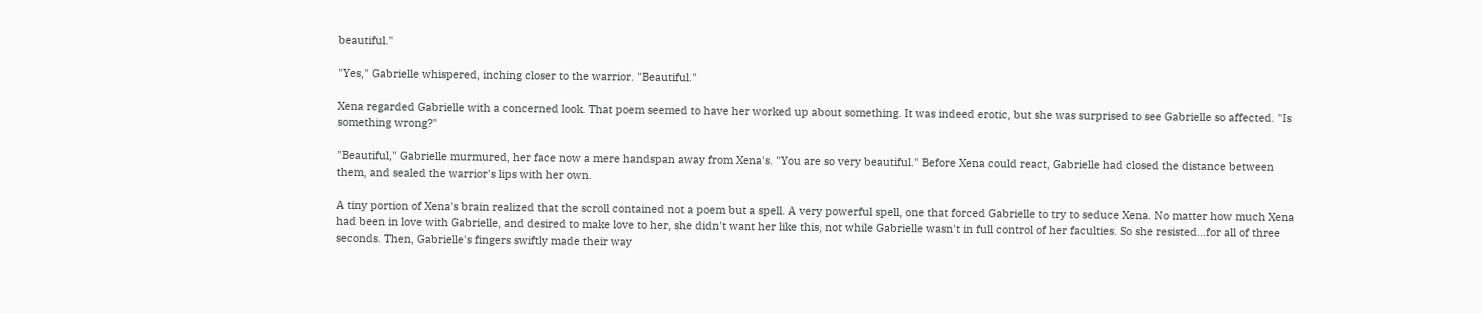beautiful."

"Yes," Gabrielle whispered, inching closer to the warrior. "Beautiful."

Xena regarded Gabrielle with a concerned look. That poem seemed to have her worked up about something. It was indeed erotic, but she was surprised to see Gabrielle so affected. "Is something wrong?"

"Beautiful," Gabrielle murmured, her face now a mere handspan away from Xena's. "You are so very beautiful." Before Xena could react, Gabrielle had closed the distance between them, and sealed the warrior's lips with her own.

A tiny portion of Xena's brain realized that the scroll contained not a poem but a spell. A very powerful spell, one that forced Gabrielle to try to seduce Xena. No matter how much Xena had been in love with Gabrielle, and desired to make love to her, she didn't want her like this, not while Gabrielle wasn't in full control of her faculties. So she resisted...for all of three seconds. Then, Gabrielle's fingers swiftly made their way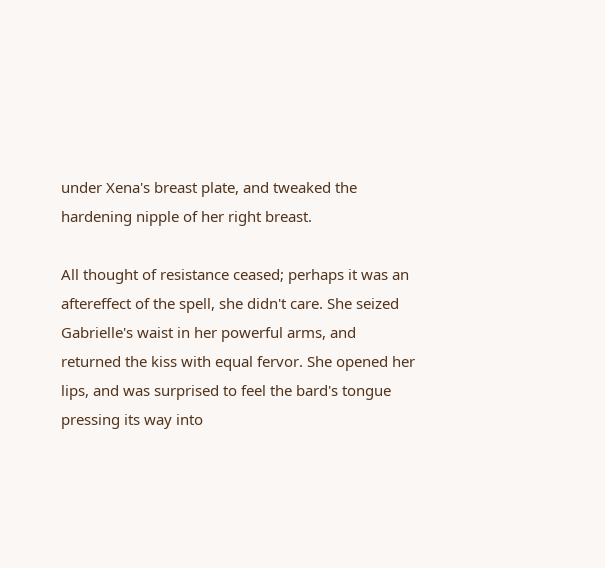under Xena's breast plate, and tweaked the hardening nipple of her right breast.

All thought of resistance ceased; perhaps it was an aftereffect of the spell, she didn't care. She seized Gabrielle's waist in her powerful arms, and returned the kiss with equal fervor. She opened her lips, and was surprised to feel the bard's tongue pressing its way into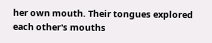her own mouth. Their tongues explored each other's mouths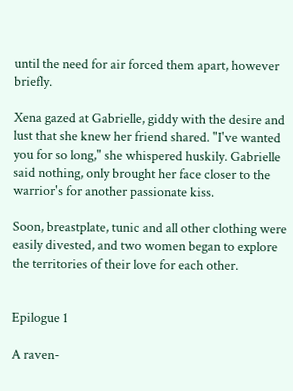until the need for air forced them apart, however briefly.

Xena gazed at Gabrielle, giddy with the desire and lust that she knew her friend shared. "I've wanted you for so long," she whispered huskily. Gabrielle said nothing, only brought her face closer to the warrior's for another passionate kiss.

Soon, breastplate, tunic and all other clothing were easily divested, and two women began to explore the territories of their love for each other.


Epilogue 1

A raven-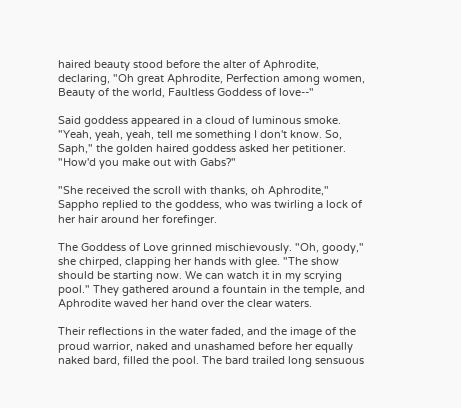haired beauty stood before the alter of Aphrodite, declaring, "Oh great Aphrodite, Perfection among women, Beauty of the world, Faultless Goddess of love--"

Said goddess appeared in a cloud of luminous smoke. "Yeah, yeah, yeah, tell me something I don't know. So, Saph," the golden haired goddess asked her petitioner. "How'd you make out with Gabs?"

"She received the scroll with thanks, oh Aphrodite," Sappho replied to the goddess, who was twirling a lock of her hair around her forefinger.

The Goddess of Love grinned mischievously. "Oh, goody," she chirped, clapping her hands with glee. "The show should be starting now. We can watch it in my scrying pool." They gathered around a fountain in the temple, and Aphrodite waved her hand over the clear waters.

Their reflections in the water faded, and the image of the proud warrior, naked and unashamed before her equally naked bard, filled the pool. The bard trailed long sensuous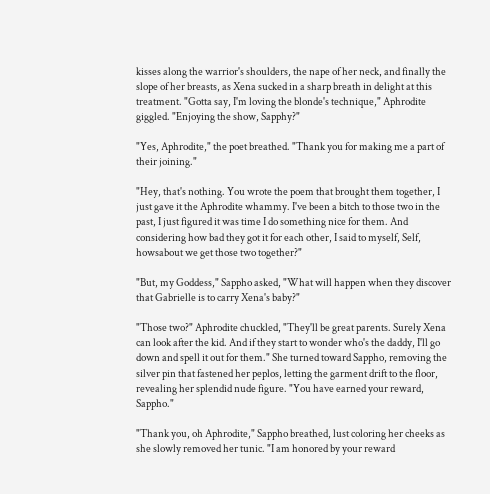kisses along the warrior's shoulders, the nape of her neck, and finally the slope of her breasts, as Xena sucked in a sharp breath in delight at this treatment. "Gotta say, I'm loving the blonde's technique," Aphrodite giggled. "Enjoying the show, Sapphy?"

"Yes, Aphrodite," the poet breathed. "Thank you for making me a part of their joining."

"Hey, that's nothing. You wrote the poem that brought them together, I just gave it the Aphrodite whammy. I've been a bitch to those two in the past, I just figured it was time I do something nice for them. And considering how bad they got it for each other, I said to myself, Self, howsabout we get those two together?"

"But, my Goddess," Sappho asked, "What will happen when they discover that Gabrielle is to carry Xena's baby?"

"Those two?" Aphrodite chuckled, "They'll be great parents. Surely Xena can look after the kid. And if they start to wonder who's the daddy, I'll go down and spell it out for them." She turned toward Sappho, removing the silver pin that fastened her peplos, letting the garment drift to the floor, revealing her splendid nude figure. "You have earned your reward, Sappho."

"Thank you, oh Aphrodite," Sappho breathed, lust coloring her cheeks as she slowly removed her tunic. "I am honored by your reward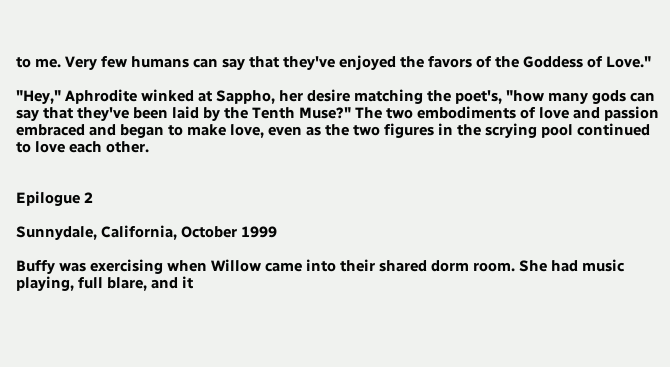to me. Very few humans can say that they've enjoyed the favors of the Goddess of Love."

"Hey," Aphrodite winked at Sappho, her desire matching the poet's, "how many gods can say that they've been laid by the Tenth Muse?" The two embodiments of love and passion embraced and began to make love, even as the two figures in the scrying pool continued to love each other.


Epilogue 2

Sunnydale, California, October 1999

Buffy was exercising when Willow came into their shared dorm room. She had music playing, full blare, and it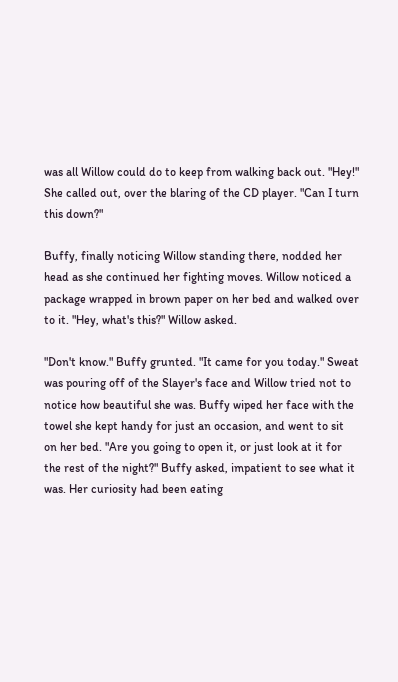was all Willow could do to keep from walking back out. "Hey!" She called out, over the blaring of the CD player. "Can I turn this down?"

Buffy, finally noticing Willow standing there, nodded her head as she continued her fighting moves. Willow noticed a package wrapped in brown paper on her bed and walked over to it. "Hey, what's this?" Willow asked.

"Don't know." Buffy grunted. "It came for you today." Sweat was pouring off of the Slayer's face and Willow tried not to notice how beautiful she was. Buffy wiped her face with the towel she kept handy for just an occasion, and went to sit on her bed. "Are you going to open it, or just look at it for the rest of the night?" Buffy asked, impatient to see what it was. Her curiosity had been eating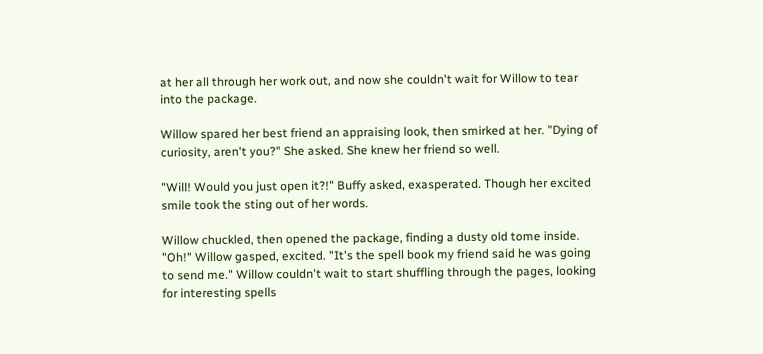at her all through her work out, and now she couldn't wait for Willow to tear into the package.

Willow spared her best friend an appraising look, then smirked at her. "Dying of curiosity, aren't you?" She asked. She knew her friend so well.

"Will! Would you just open it?!" Buffy asked, exasperated. Though her excited smile took the sting out of her words.

Willow chuckled, then opened the package, finding a dusty old tome inside. "Oh!" Willow gasped, excited. "It's the spell book my friend said he was going to send me." Willow couldn't wait to start shuffling through the pages, looking for interesting spells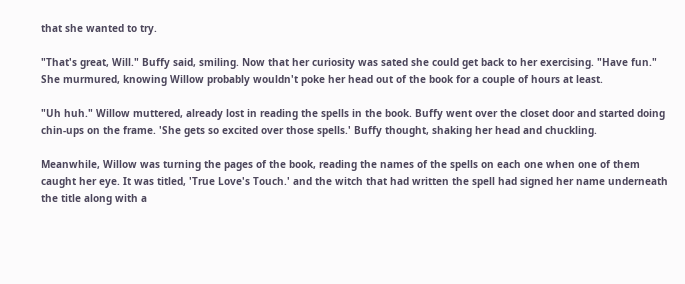that she wanted to try.

"That's great, Will." Buffy said, smiling. Now that her curiosity was sated she could get back to her exercising. "Have fun." She murmured, knowing Willow probably wouldn't poke her head out of the book for a couple of hours at least.

"Uh huh." Willow muttered, already lost in reading the spells in the book. Buffy went over the closet door and started doing chin-ups on the frame. 'She gets so excited over those spells.' Buffy thought, shaking her head and chuckling.

Meanwhile, Willow was turning the pages of the book, reading the names of the spells on each one when one of them caught her eye. It was titled, 'True Love's Touch.' and the witch that had written the spell had signed her name underneath the title along with a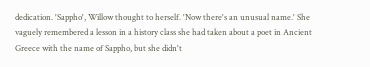dedication. 'Sappho', Willow thought to herself. 'Now there's an unusual name.' She vaguely remembered a lesson in a history class she had taken about a poet in Ancient Greece with the name of Sappho, but she didn't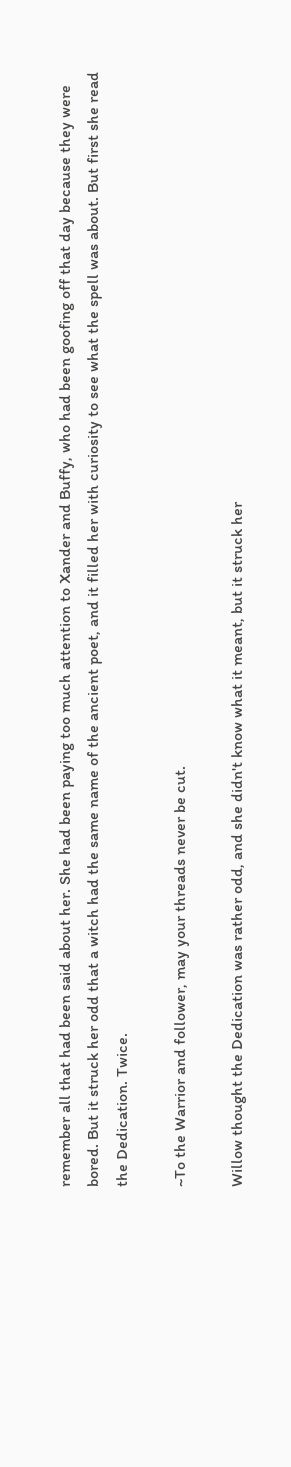remember all that had been said about her. She had been paying too much attention to Xander and Buffy, who had been goofing off that day because they were bored. But it struck her odd that a witch had the same name of the ancient poet, and it filled her with curiosity to see what the spell was about. But first she read the Dedication. Twice.

~To the Warrior and follower, may your threads never be cut.

Willow thought the Dedication was rather odd, and she didn't know what it meant, but it struck her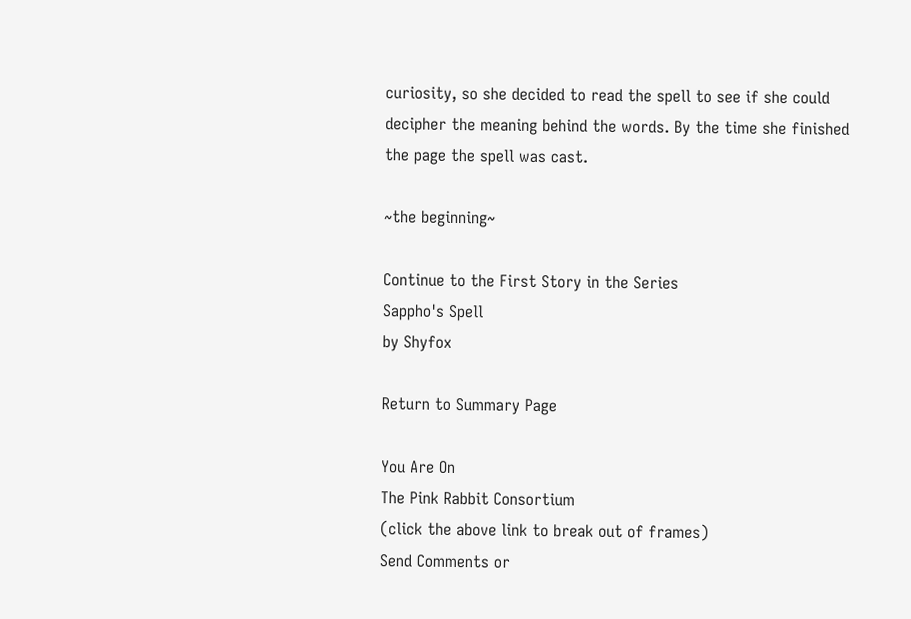curiosity, so she decided to read the spell to see if she could decipher the meaning behind the words. By the time she finished the page the spell was cast.

~the beginning~

Continue to the First Story in the Series
Sappho's Spell
by Shyfox

Return to Summary Page

You Are On
The Pink Rabbit Consortium
(click the above link to break out of frames)
Send Comments or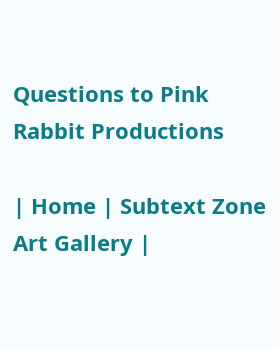Questions to Pink Rabbit Productions

| Home | Subtext Zone Art Gallery |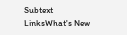Subtext LinksWhat's New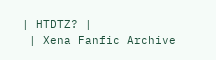| HTDTZ? |
 | Xena Fanfic Archive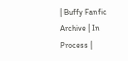| Buffy Fanfic Archive | In Process |